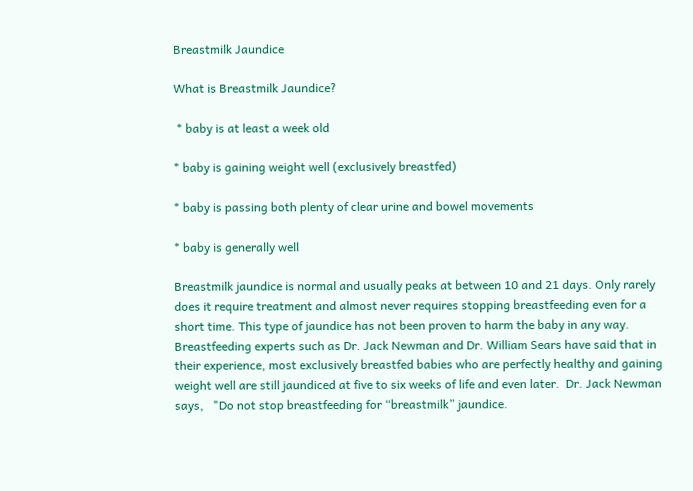Breastmilk Jaundice

What is Breastmilk Jaundice?

 * baby is at least a week old

* baby is gaining weight well (exclusively breastfed)

* baby is passing both plenty of clear urine and bowel movements

* baby is generally well

Breastmilk jaundice is normal and usually peaks at between 10 and 21 days. Only rarely does it require treatment and almost never requires stopping breastfeeding even for a short time. This type of jaundice has not been proven to harm the baby in any way. Breastfeeding experts such as Dr. Jack Newman and Dr. William Sears have said that in their experience, most exclusively breastfed babies who are perfectly healthy and gaining weight well are still jaundiced at five to six weeks of life and even later.  Dr. Jack Newman says,   "Do not stop breastfeeding for “breastmilk” jaundice.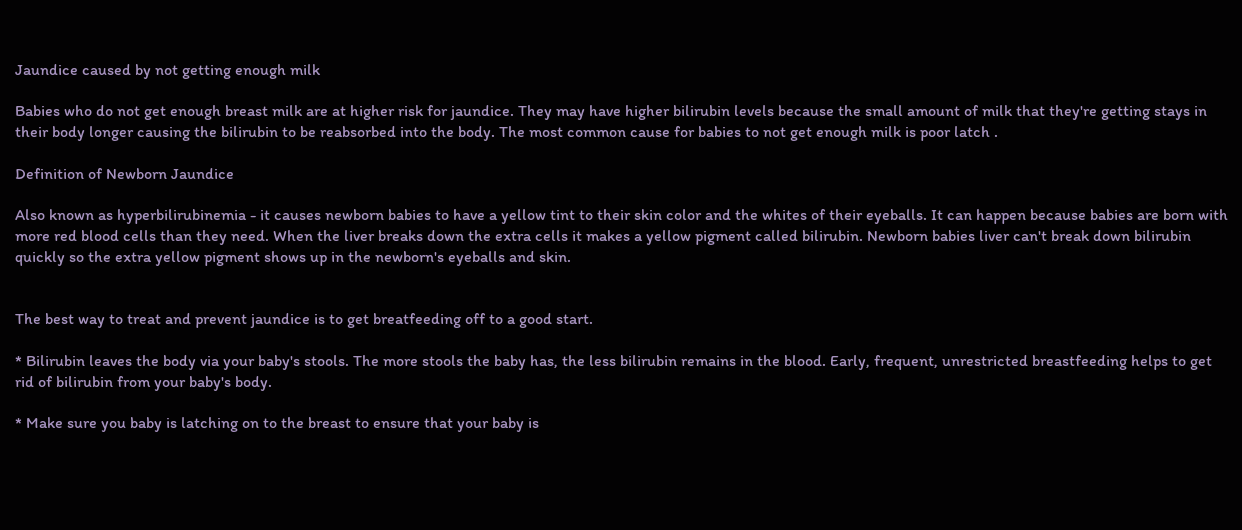Jaundice caused by not getting enough milk

Babies who do not get enough breast milk are at higher risk for jaundice. They may have higher bilirubin levels because the small amount of milk that they're getting stays in their body longer causing the bilirubin to be reabsorbed into the body. The most common cause for babies to not get enough milk is poor latch .

Definition of Newborn Jaundice

Also known as hyperbilirubinemia - it causes newborn babies to have a yellow tint to their skin color and the whites of their eyeballs. It can happen because babies are born with more red blood cells than they need. When the liver breaks down the extra cells it makes a yellow pigment called bilirubin. Newborn babies liver can't break down bilirubin quickly so the extra yellow pigment shows up in the newborn's eyeballs and skin.


The best way to treat and prevent jaundice is to get breatfeeding off to a good start.

* Bilirubin leaves the body via your baby's stools. The more stools the baby has, the less bilirubin remains in the blood. Early, frequent, unrestricted breastfeeding helps to get rid of bilirubin from your baby's body.

* Make sure you baby is latching on to the breast to ensure that your baby is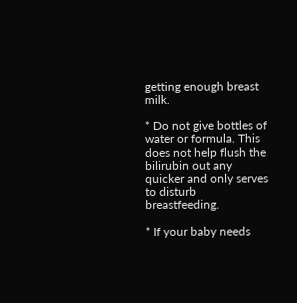getting enough breast milk.

* Do not give bottles of water or formula. This does not help flush the bilirubin out any quicker and only serves to disturb breastfeeding.

* If your baby needs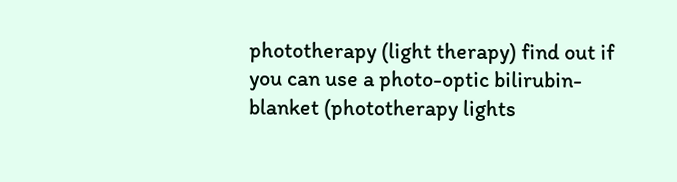phototherapy (light therapy) find out if you can use a photo-optic bilirubin-blanket (phototherapy lights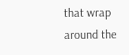that wrap around the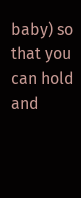baby) so that you can hold and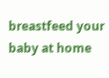breastfeed your baby at home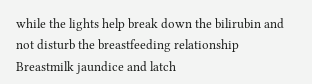while the lights help break down the bilirubin and not disturb the breastfeeding relationship
Breastmilk jaundice and latch